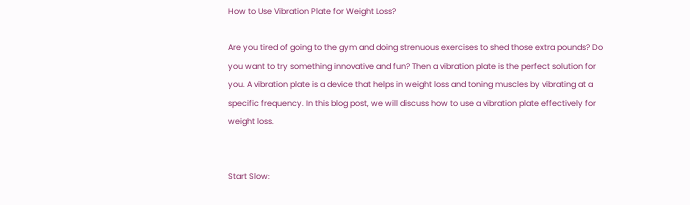How to Use Vibration Plate for Weight Loss?

Are you tired of going to the gym and doing strenuous exercises to shed those extra pounds? Do you want to try something innovative and fun? Then a vibration plate is the perfect solution for you. A vibration plate is a device that helps in weight loss and toning muscles by vibrating at a specific frequency. In this blog post, we will discuss how to use a vibration plate effectively for weight loss.


Start Slow: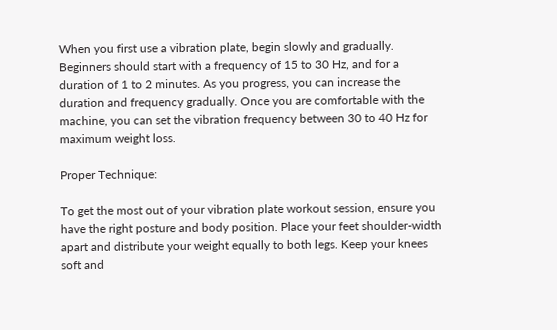When you first use a vibration plate, begin slowly and gradually. Beginners should start with a frequency of 15 to 30 Hz, and for a duration of 1 to 2 minutes. As you progress, you can increase the duration and frequency gradually. Once you are comfortable with the machine, you can set the vibration frequency between 30 to 40 Hz for maximum weight loss.

Proper Technique:

To get the most out of your vibration plate workout session, ensure you have the right posture and body position. Place your feet shoulder-width apart and distribute your weight equally to both legs. Keep your knees soft and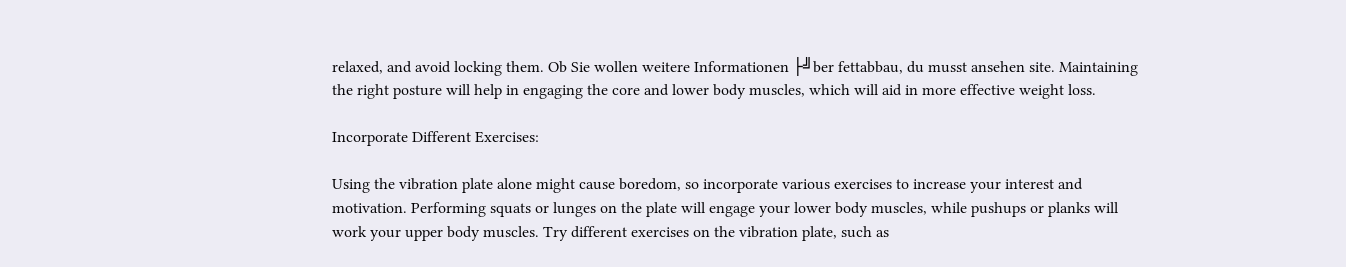relaxed, and avoid locking them. Ob Sie wollen weitere Informationen ├╝ber fettabbau, du musst ansehen site. Maintaining the right posture will help in engaging the core and lower body muscles, which will aid in more effective weight loss.

Incorporate Different Exercises:

Using the vibration plate alone might cause boredom, so incorporate various exercises to increase your interest and motivation. Performing squats or lunges on the plate will engage your lower body muscles, while pushups or planks will work your upper body muscles. Try different exercises on the vibration plate, such as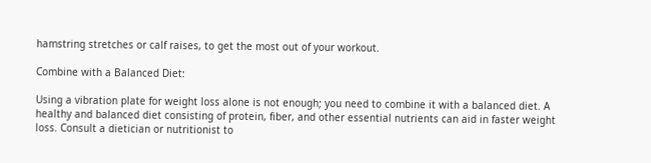hamstring stretches or calf raises, to get the most out of your workout.

Combine with a Balanced Diet:

Using a vibration plate for weight loss alone is not enough; you need to combine it with a balanced diet. A healthy and balanced diet consisting of protein, fiber, and other essential nutrients can aid in faster weight loss. Consult a dietician or nutritionist to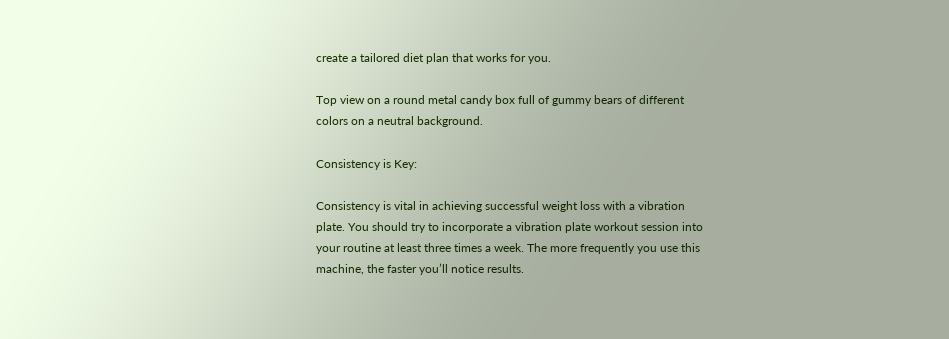create a tailored diet plan that works for you.

Top view on a round metal candy box full of gummy bears of different colors on a neutral background.

Consistency is Key:

Consistency is vital in achieving successful weight loss with a vibration plate. You should try to incorporate a vibration plate workout session into your routine at least three times a week. The more frequently you use this machine, the faster you’ll notice results.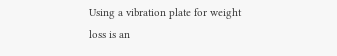Using a vibration plate for weight loss is an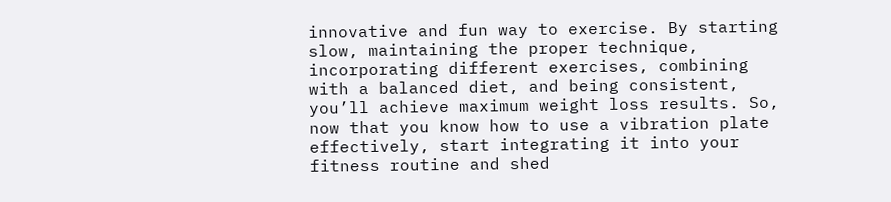innovative and fun way to exercise. By starting slow, maintaining the proper technique, incorporating different exercises, combining with a balanced diet, and being consistent, you’ll achieve maximum weight loss results. So, now that you know how to use a vibration plate effectively, start integrating it into your fitness routine and shed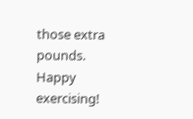those extra pounds. Happy exercising!